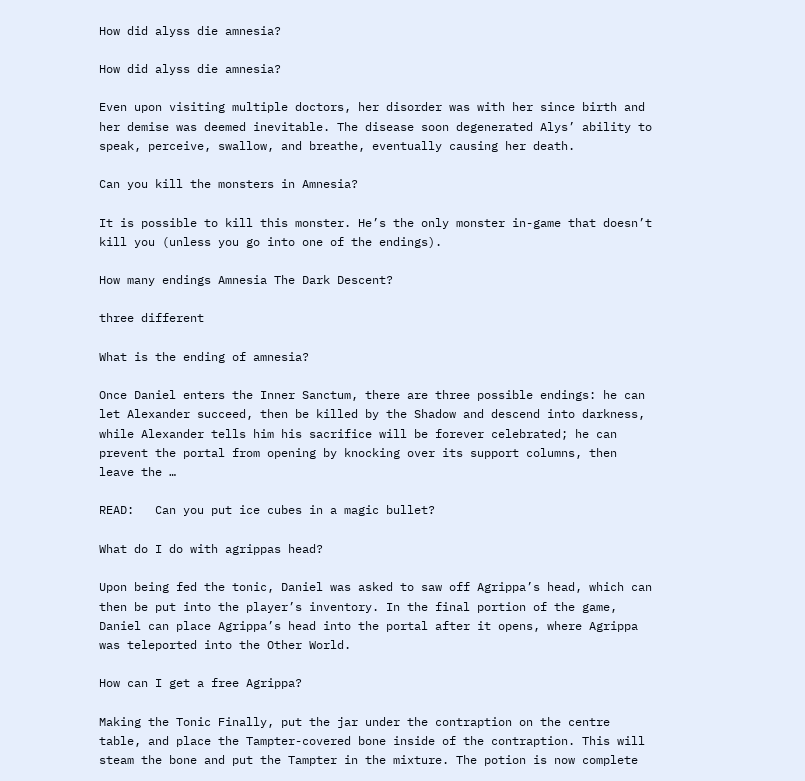How did alyss die amnesia?

How did alyss die amnesia?

Even upon visiting multiple doctors, her disorder was with her since birth and her demise was deemed inevitable. The disease soon degenerated Alys’ ability to speak, perceive, swallow, and breathe, eventually causing her death.

Can you kill the monsters in Amnesia?

It is possible to kill this monster. He’s the only monster in-game that doesn’t kill you (unless you go into one of the endings).

How many endings Amnesia The Dark Descent?

three different

What is the ending of amnesia?

Once Daniel enters the Inner Sanctum, there are three possible endings: he can let Alexander succeed, then be killed by the Shadow and descend into darkness, while Alexander tells him his sacrifice will be forever celebrated; he can prevent the portal from opening by knocking over its support columns, then leave the …

READ:   Can you put ice cubes in a magic bullet?

What do I do with agrippas head?

Upon being fed the tonic, Daniel was asked to saw off Agrippa’s head, which can then be put into the player’s inventory. In the final portion of the game, Daniel can place Agrippa’s head into the portal after it opens, where Agrippa was teleported into the Other World.

How can I get a free Agrippa?

Making the Tonic Finally, put the jar under the contraption on the centre table, and place the Tampter-covered bone inside of the contraption. This will steam the bone and put the Tampter in the mixture. The potion is now complete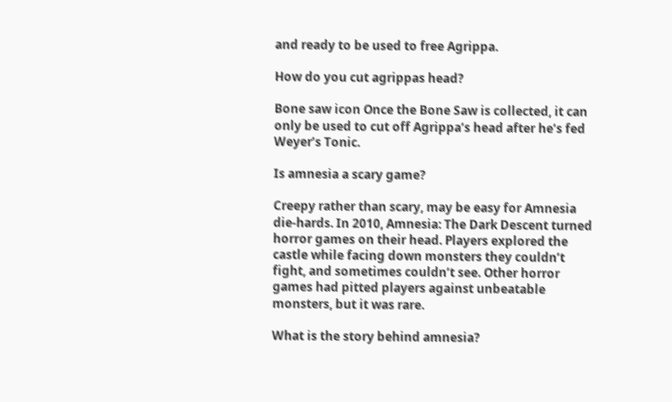and ready to be used to free Agrippa.

How do you cut agrippas head?

Bone saw icon Once the Bone Saw is collected, it can only be used to cut off Agrippa’s head after he’s fed Weyer’s Tonic.

Is amnesia a scary game?

Creepy rather than scary, may be easy for Amnesia die-hards. In 2010, Amnesia: The Dark Descent turned horror games on their head. Players explored the castle while facing down monsters they couldn’t fight, and sometimes couldn’t see. Other horror games had pitted players against unbeatable monsters, but it was rare.

What is the story behind amnesia?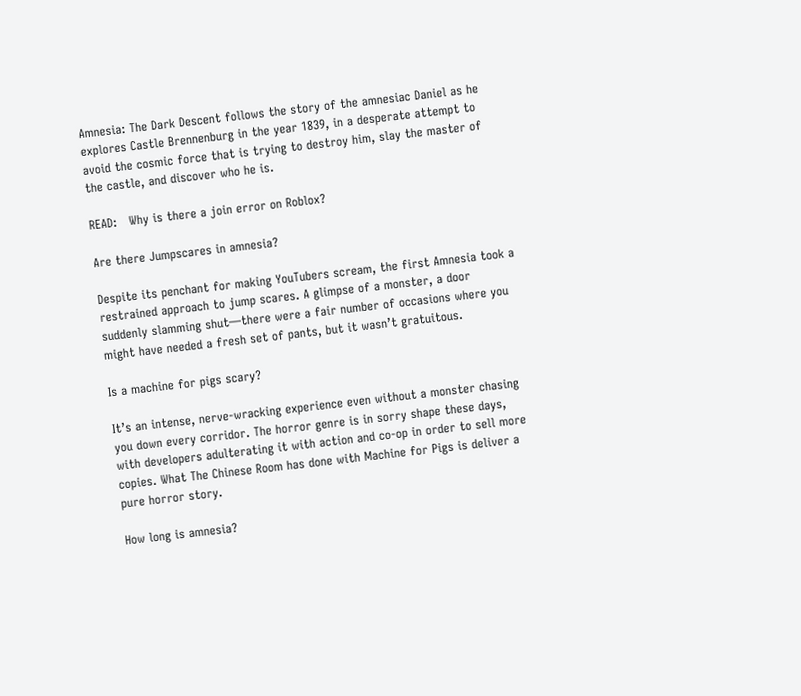Amnesia: The Dark Descent follows the story of the amnesiac Daniel as he explores Castle Brennenburg in the year 1839, in a desperate attempt to avoid the cosmic force that is trying to destroy him, slay the master of the castle, and discover who he is.

READ:   Why is there a join error on Roblox?

Are there Jumpscares in amnesia?

Despite its penchant for making YouTubers scream, the first Amnesia took a restrained approach to jump scares. A glimpse of a monster, a door suddenly slamming shut—there were a fair number of occasions where you might have needed a fresh set of pants, but it wasn’t gratuitous.

Is a machine for pigs scary?

It’s an intense, nerve-wracking experience even without a monster chasing you down every corridor. The horror genre is in sorry shape these days, with developers adulterating it with action and co-op in order to sell more copies. What The Chinese Room has done with Machine for Pigs is deliver a pure horror story.

How long is amnesia?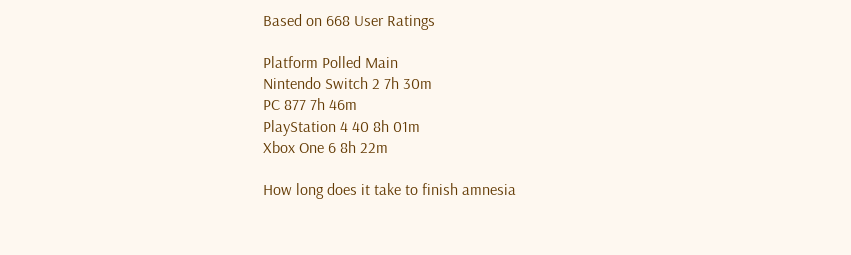Based on 668 User Ratings

Platform Polled Main
Nintendo Switch 2 7h 30m
PC 877 7h 46m
PlayStation 4 40 8h 01m
Xbox One 6 8h 22m

How long does it take to finish amnesia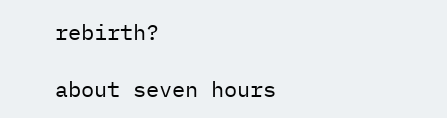rebirth?

about seven hours